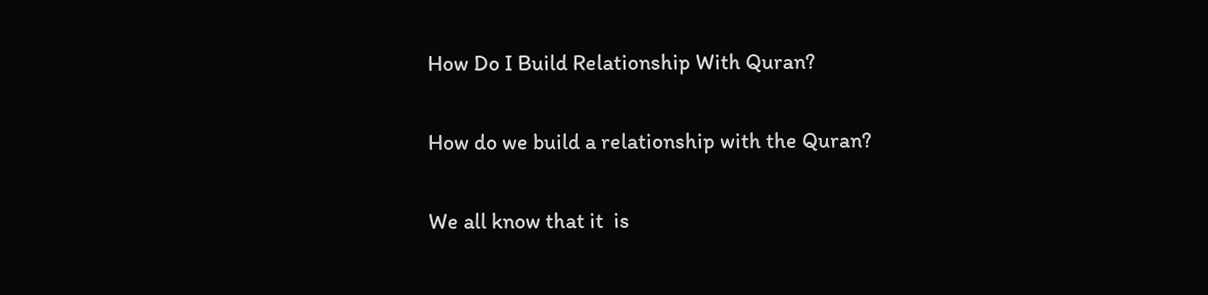How Do I Build Relationship With Quran?

How do we build a relationship with the Quran?

We all know that it  is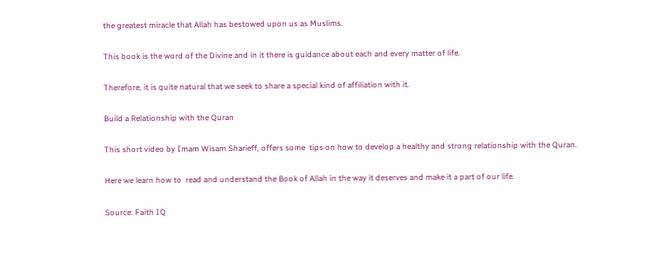the greatest miracle that Allah has bestowed upon us as Muslims.

This book is the word of the Divine and in it there is guidance about each and every matter of life.

Therefore, it is quite natural that we seek to share a special kind of affiliation with it.

Build a Relationship with the Quran

This short video by Imam Wisam Sharieff, offers some  tips on how to develop a healthy and strong relationship with the Quran.

Here we learn how to  read and understand the Book of Allah in the way it deserves and make it a part of our life.

Source: Faith IQ